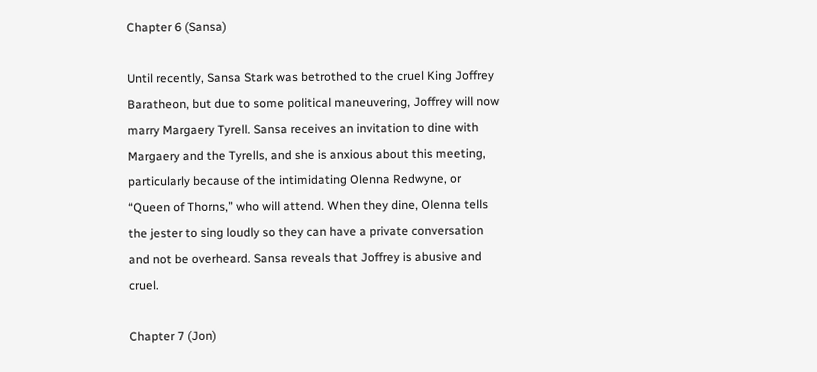Chapter 6 (Sansa)

Until recently, Sansa Stark was betrothed to the cruel King Joffrey Baratheon, but due to some political maneuvering, Joffrey will now marry Margaery Tyrell. Sansa receives an invitation to dine with Margaery and the Tyrells, and she is anxious about this meeting, particularly because of the intimidating Olenna Redwyne, or “Queen of Thorns,” who will attend. When they dine, Olenna tells the jester to sing loudly so they can have a private conversation and not be overheard. Sansa reveals that Joffrey is abusive and cruel.

Chapter 7 (Jon)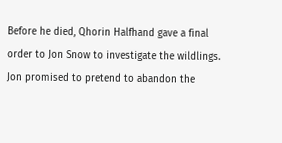Before he died, Qhorin Halfhand gave a final order to Jon Snow to investigate the wildlings. Jon promised to pretend to abandon the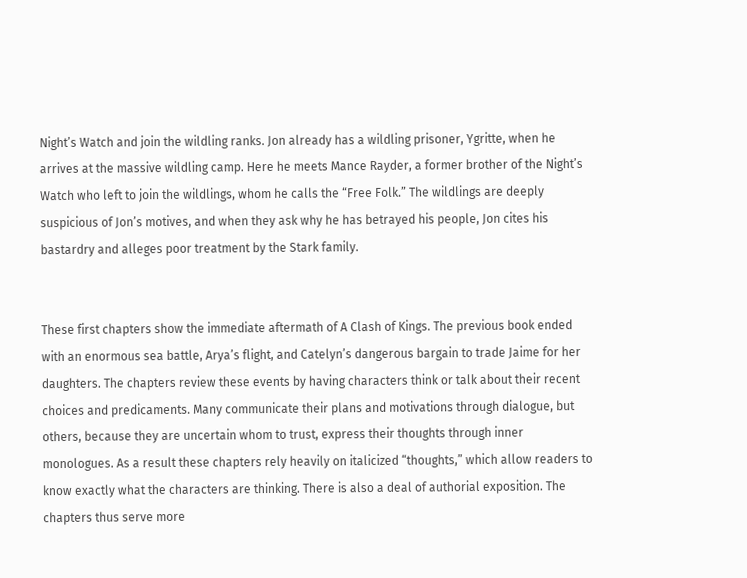Night’s Watch and join the wildling ranks. Jon already has a wildling prisoner, Ygritte, when he arrives at the massive wildling camp. Here he meets Mance Rayder, a former brother of the Night’s Watch who left to join the wildlings, whom he calls the “Free Folk.” The wildlings are deeply suspicious of Jon’s motives, and when they ask why he has betrayed his people, Jon cites his bastardry and alleges poor treatment by the Stark family.


These first chapters show the immediate aftermath of A Clash of Kings. The previous book ended with an enormous sea battle, Arya’s flight, and Catelyn’s dangerous bargain to trade Jaime for her daughters. The chapters review these events by having characters think or talk about their recent choices and predicaments. Many communicate their plans and motivations through dialogue, but others, because they are uncertain whom to trust, express their thoughts through inner monologues. As a result these chapters rely heavily on italicized “thoughts,” which allow readers to know exactly what the characters are thinking. There is also a deal of authorial exposition. The chapters thus serve more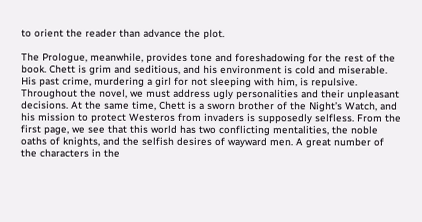to orient the reader than advance the plot.

The Prologue, meanwhile, provides tone and foreshadowing for the rest of the book. Chett is grim and seditious, and his environment is cold and miserable. His past crime, murdering a girl for not sleeping with him, is repulsive. Throughout the novel, we must address ugly personalities and their unpleasant decisions. At the same time, Chett is a sworn brother of the Night’s Watch, and his mission to protect Westeros from invaders is supposedly selfless. From the first page, we see that this world has two conflicting mentalities, the noble oaths of knights, and the selfish desires of wayward men. A great number of the characters in the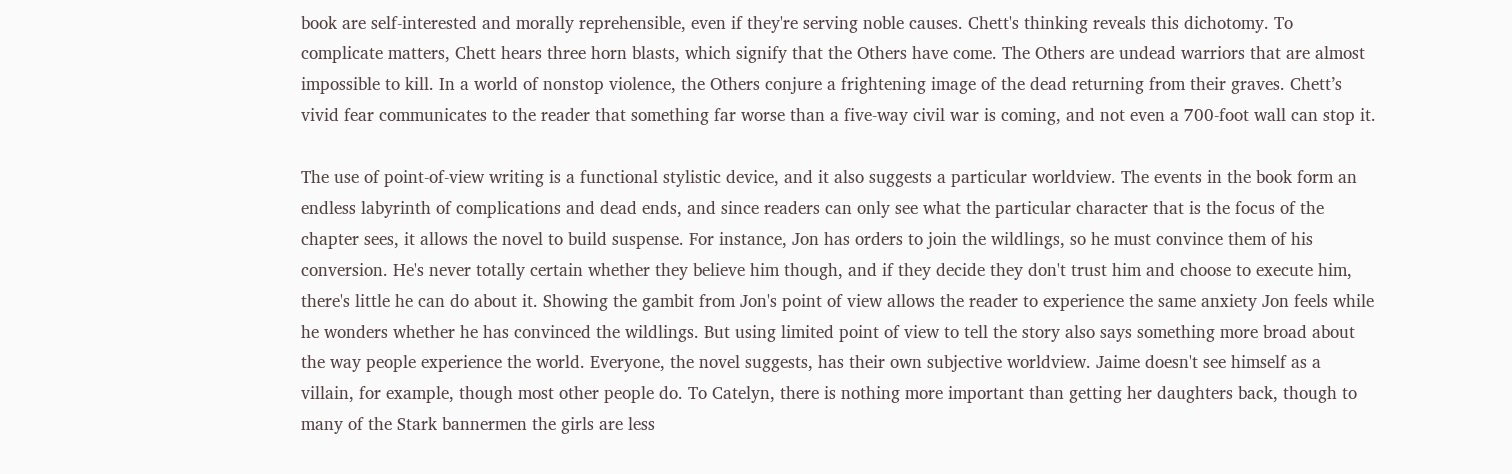book are self-interested and morally reprehensible, even if they're serving noble causes. Chett's thinking reveals this dichotomy. To complicate matters, Chett hears three horn blasts, which signify that the Others have come. The Others are undead warriors that are almost impossible to kill. In a world of nonstop violence, the Others conjure a frightening image of the dead returning from their graves. Chett’s vivid fear communicates to the reader that something far worse than a five-way civil war is coming, and not even a 700-foot wall can stop it.

The use of point-of-view writing is a functional stylistic device, and it also suggests a particular worldview. The events in the book form an endless labyrinth of complications and dead ends, and since readers can only see what the particular character that is the focus of the chapter sees, it allows the novel to build suspense. For instance, Jon has orders to join the wildlings, so he must convince them of his conversion. He's never totally certain whether they believe him though, and if they decide they don't trust him and choose to execute him, there's little he can do about it. Showing the gambit from Jon's point of view allows the reader to experience the same anxiety Jon feels while he wonders whether he has convinced the wildlings. But using limited point of view to tell the story also says something more broad about the way people experience the world. Everyone, the novel suggests, has their own subjective worldview. Jaime doesn't see himself as a villain, for example, though most other people do. To Catelyn, there is nothing more important than getting her daughters back, though to many of the Stark bannermen the girls are less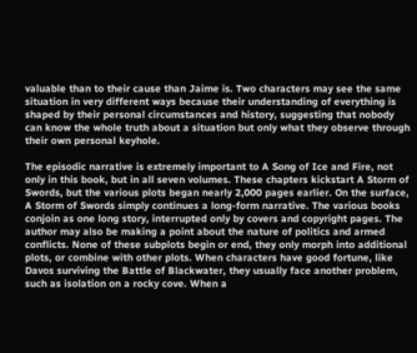valuable than to their cause than Jaime is. Two characters may see the same situation in very different ways because their understanding of everything is shaped by their personal circumstances and history, suggesting that nobody can know the whole truth about a situation but only what they observe through their own personal keyhole.

The episodic narrative is extremely important to A Song of Ice and Fire, not only in this book, but in all seven volumes. These chapters kickstart A Storm of Swords, but the various plots began nearly 2,000 pages earlier. On the surface, A Storm of Swords simply continues a long-form narrative. The various books conjoin as one long story, interrupted only by covers and copyright pages. The author may also be making a point about the nature of politics and armed conflicts. None of these subplots begin or end, they only morph into additional plots, or combine with other plots. When characters have good fortune, like Davos surviving the Battle of Blackwater, they usually face another problem, such as isolation on a rocky cove. When a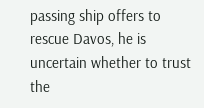passing ship offers to rescue Davos, he is uncertain whether to trust the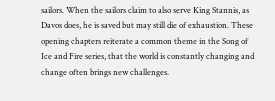sailors. When the sailors claim to also serve King Stannis, as Davos does, he is saved but may still die of exhaustion. These opening chapters reiterate a common theme in the Song of Ice and Fire series, that the world is constantly changing and change often brings new challenges.